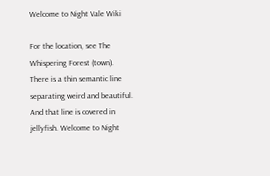Welcome to Night Vale Wiki

For the location, see The Whispering Forest (town).
There is a thin semantic line separating weird and beautiful. And that line is covered in jellyfish. Welcome to Night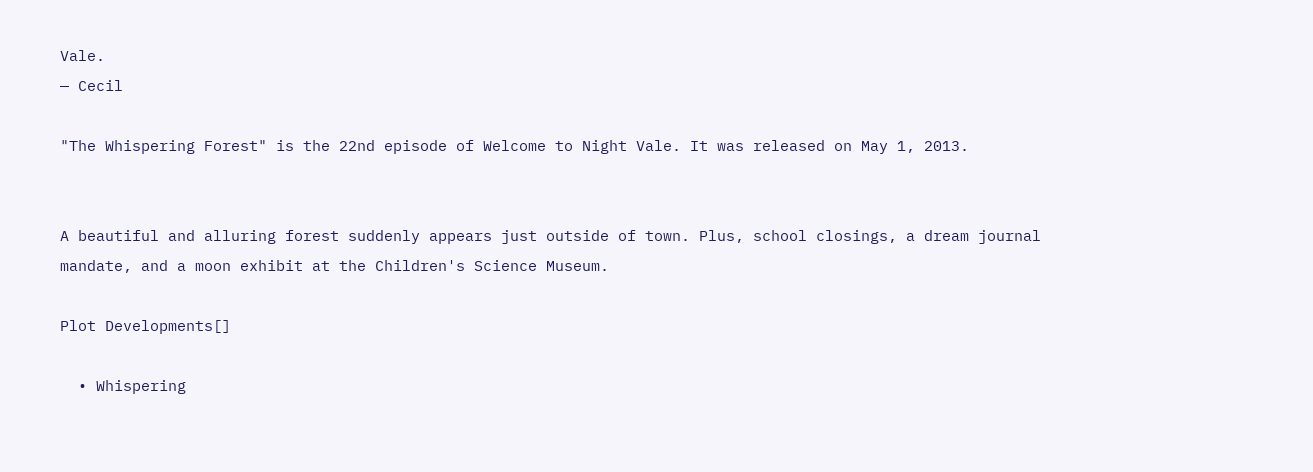Vale.
— Cecil

"The Whispering Forest" is the 22nd episode of Welcome to Night Vale. It was released on May 1, 2013.


A beautiful and alluring forest suddenly appears just outside of town. Plus, school closings, a dream journal mandate, and a moon exhibit at the Children's Science Museum.

Plot Developments[]

  • Whispering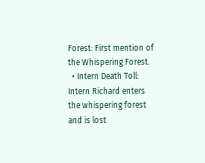Forest: First mention of the Whispering Forest.
  • Intern Death Toll: Intern Richard enters the whispering forest and is lost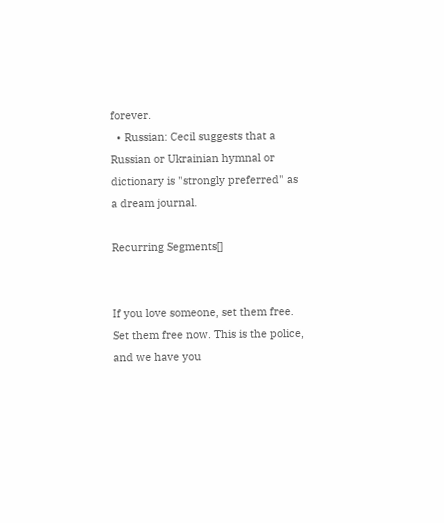forever.
  • Russian: Cecil suggests that a Russian or Ukrainian hymnal or dictionary is "strongly preferred" as a dream journal.

Recurring Segments[]


If you love someone, set them free. Set them free now. This is the police, and we have you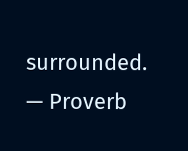surrounded.
— Proverb